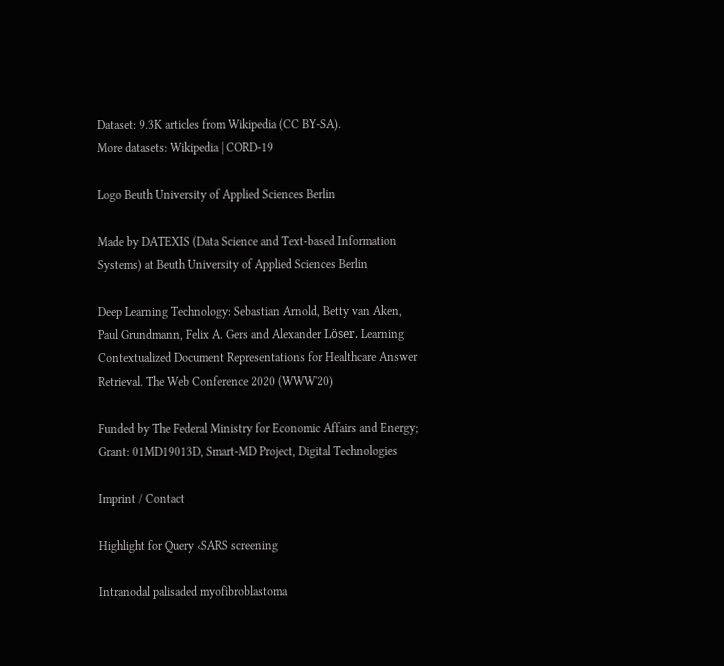Dataset: 9.3K articles from Wikipedia (CC BY-SA).
More datasets: Wikipedia | CORD-19

Logo Beuth University of Applied Sciences Berlin

Made by DATEXIS (Data Science and Text-based Information Systems) at Beuth University of Applied Sciences Berlin

Deep Learning Technology: Sebastian Arnold, Betty van Aken, Paul Grundmann, Felix A. Gers and Alexander Löser. Learning Contextualized Document Representations for Healthcare Answer Retrieval. The Web Conference 2020 (WWW'20)

Funded by The Federal Ministry for Economic Affairs and Energy; Grant: 01MD19013D, Smart-MD Project, Digital Technologies

Imprint / Contact

Highlight for Query ‹SARS screening

Intranodal palisaded myofibroblastoma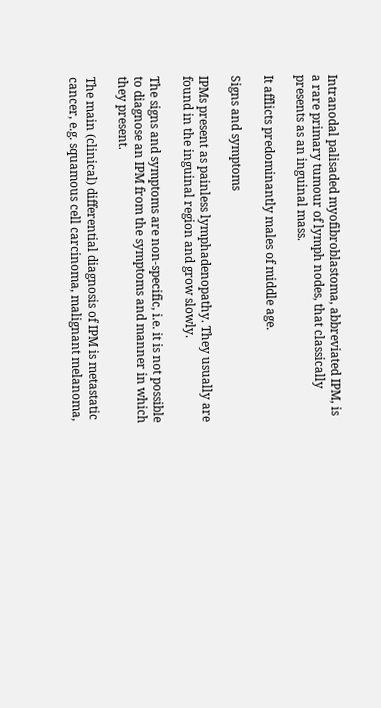Intranodal palisaded myofibroblastoma, abbreviated IPM, is a rare primary tumour of lymph nodes, that classically presents as an inguinal mass.

It afflicts predominantly males of middle age.

Signs and symptoms

IPMs present as painless lymphadenopathy. They usually are found in the inguinal region and grow slowly.

The signs and symptoms are non-specific, i.e. it is not possible to diagnose an IPM from the symptoms and manner in which they present.

The main (clinical) differential diagnosis of IPM is metastatic cancer, e.g. squamous cell carcinoma, malignant melanoma,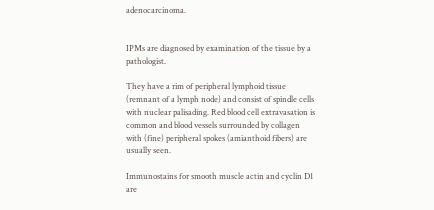adenocarcinoma.


IPMs are diagnosed by examination of the tissue by a pathologist.

They have a rim of peripheral lymphoid tissue (remnant of a lymph node) and consist of spindle cells with nuclear palisading. Red blood cell extravasation is common and blood vessels surrounded by collagen with (fine) peripheral spokes (amianthoid fibers) are usually seen.

Immunostains for smooth muscle actin and cyclin D1 are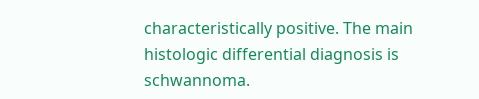characteristically positive. The main histologic differential diagnosis is schwannoma.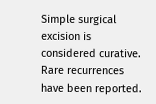Simple surgical excision is considered curative. Rare recurrences have been reported.